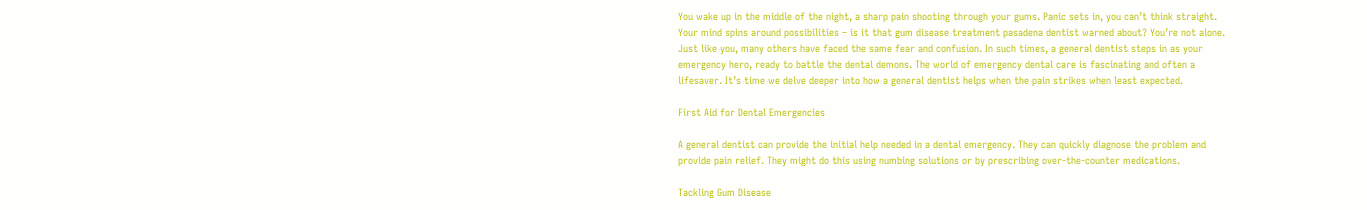You wake up in the middle of the night, a sharp pain shooting through your gums. Panic sets in, you can’t think straight. Your mind spins around possibilities – is it that gum disease treatment pasadena dentist warned about? You’re not alone. Just like you, many others have faced the same fear and confusion. In such times, a general dentist steps in as your emergency hero, ready to battle the dental demons. The world of emergency dental care is fascinating and often a lifesaver. It’s time we delve deeper into how a general dentist helps when the pain strikes when least expected.

First Aid for Dental Emergencies

A general dentist can provide the initial help needed in a dental emergency. They can quickly diagnose the problem and provide pain relief. They might do this using numbing solutions or by prescribing over-the-counter medications.

Tackling Gum Disease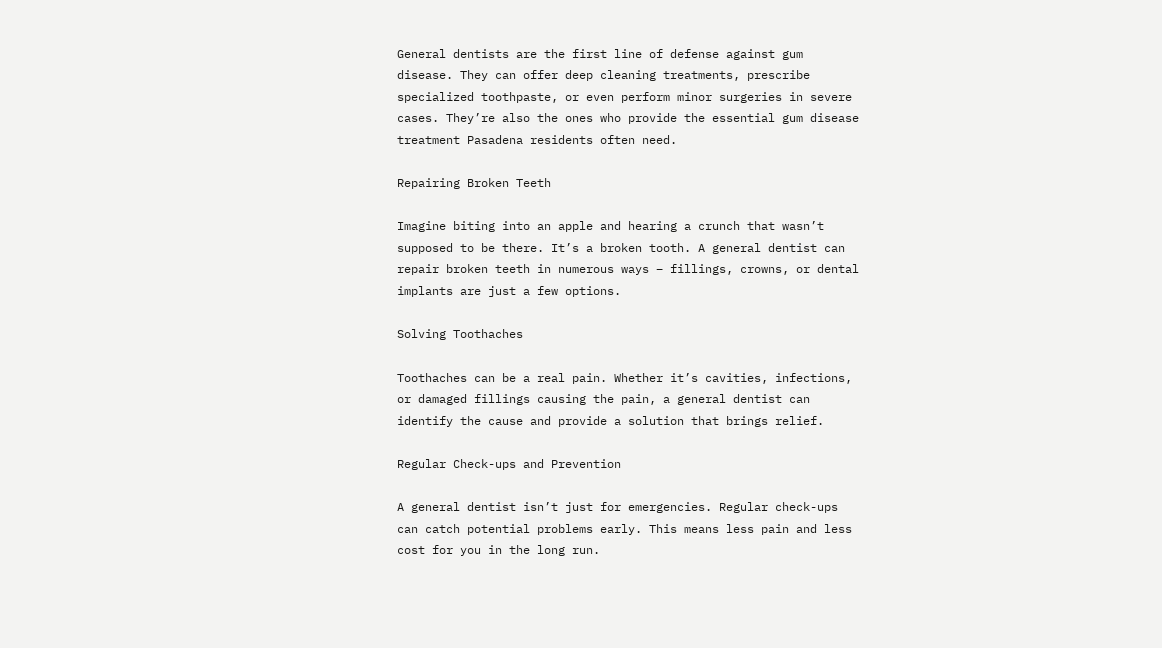General dentists are the first line of defense against gum disease. They can offer deep cleaning treatments, prescribe specialized toothpaste, or even perform minor surgeries in severe cases. They’re also the ones who provide the essential gum disease treatment Pasadena residents often need.

Repairing Broken Teeth

Imagine biting into an apple and hearing a crunch that wasn’t supposed to be there. It’s a broken tooth. A general dentist can repair broken teeth in numerous ways – fillings, crowns, or dental implants are just a few options.

Solving Toothaches

Toothaches can be a real pain. Whether it’s cavities, infections, or damaged fillings causing the pain, a general dentist can identify the cause and provide a solution that brings relief.

Regular Check-ups and Prevention

A general dentist isn’t just for emergencies. Regular check-ups can catch potential problems early. This means less pain and less cost for you in the long run.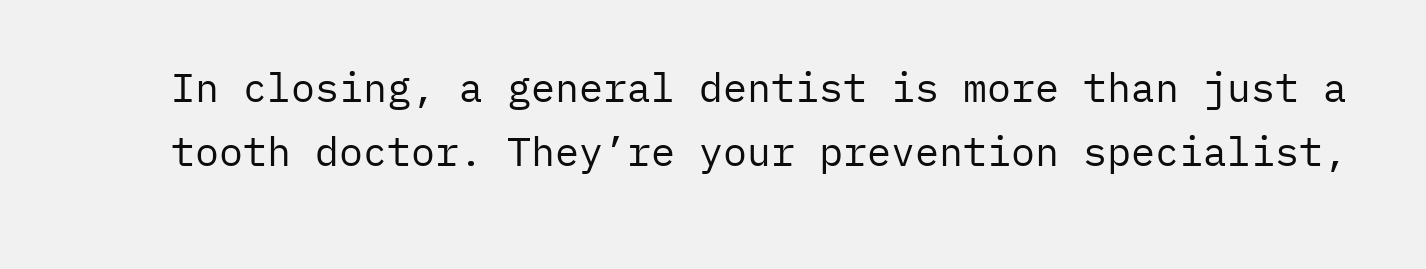In closing, a general dentist is more than just a tooth doctor. They’re your prevention specialist,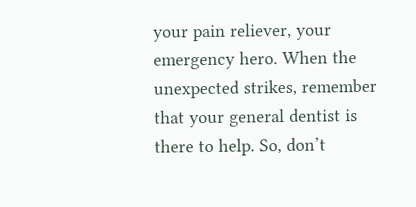your pain reliever, your emergency hero. When the unexpected strikes, remember that your general dentist is there to help. So, don’t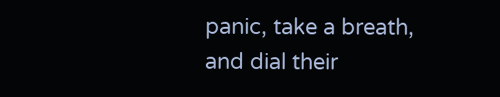panic, take a breath, and dial their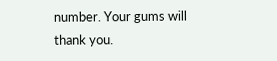number. Your gums will thank you.